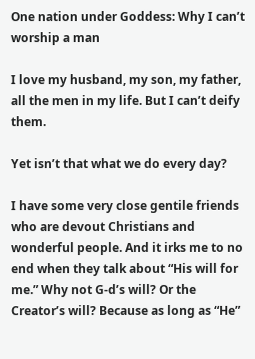One nation under Goddess: Why I can’t worship a man

I love my husband, my son, my father, all the men in my life. But I can’t deify them.

Yet isn’t that what we do every day?

I have some very close gentile friends who are devout Christians and wonderful people. And it irks me to no end when they talk about “His will for me.” Why not G-d’s will? Or the Creator’s will? Because as long as “He”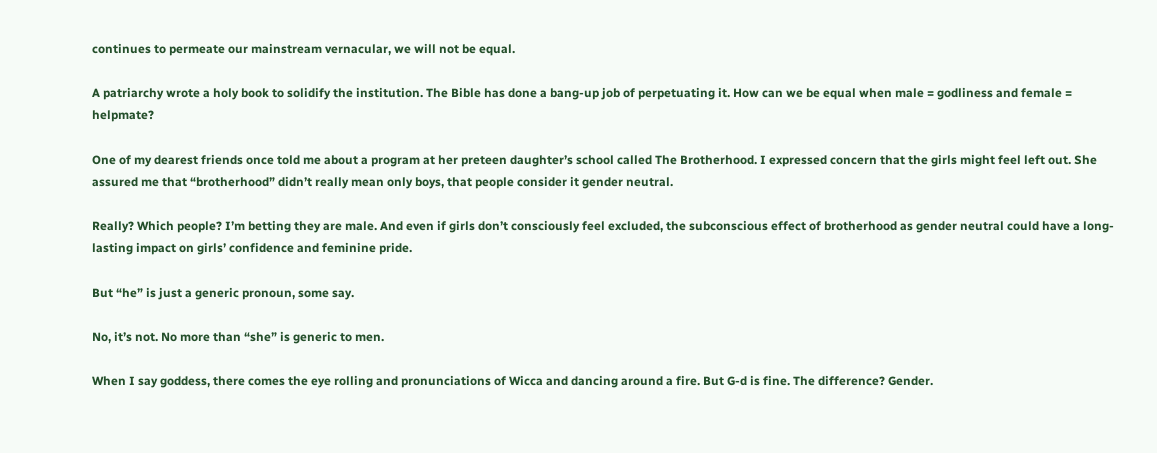continues to permeate our mainstream vernacular, we will not be equal.

A patriarchy wrote a holy book to solidify the institution. The Bible has done a bang-up job of perpetuating it. How can we be equal when male = godliness and female = helpmate?

One of my dearest friends once told me about a program at her preteen daughter’s school called The Brotherhood. I expressed concern that the girls might feel left out. She assured me that “brotherhood” didn’t really mean only boys, that people consider it gender neutral.

Really? Which people? I’m betting they are male. And even if girls don’t consciously feel excluded, the subconscious effect of brotherhood as gender neutral could have a long-lasting impact on girls’ confidence and feminine pride.

But “he” is just a generic pronoun, some say.

No, it’s not. No more than “she” is generic to men.

When I say goddess, there comes the eye rolling and pronunciations of Wicca and dancing around a fire. But G-d is fine. The difference? Gender.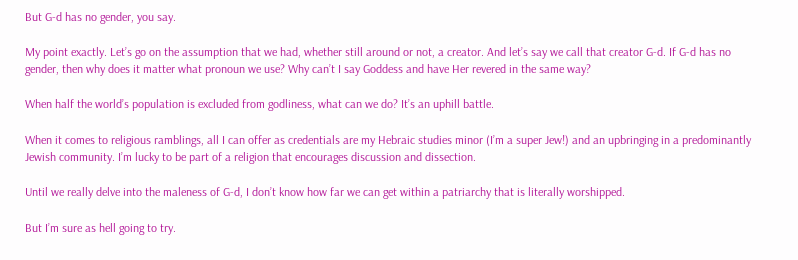But G-d has no gender, you say.

My point exactly. Let’s go on the assumption that we had, whether still around or not, a creator. And let’s say we call that creator G-d. If G-d has no gender, then why does it matter what pronoun we use? Why can’t I say Goddess and have Her revered in the same way?

When half the world’s population is excluded from godliness, what can we do? It’s an uphill battle.

When it comes to religious ramblings, all I can offer as credentials are my Hebraic studies minor (I’m a super Jew!) and an upbringing in a predominantly Jewish community. I’m lucky to be part of a religion that encourages discussion and dissection.

Until we really delve into the maleness of G-d, I don’t know how far we can get within a patriarchy that is literally worshipped.

But I’m sure as hell going to try.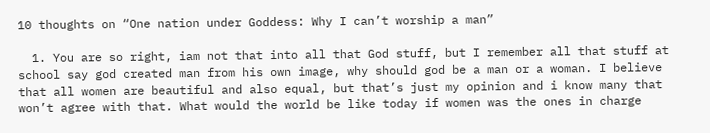10 thoughts on “One nation under Goddess: Why I can’t worship a man”

  1. You are so right, iam not that into all that God stuff, but I remember all that stuff at school say god created man from his own image, why should god be a man or a woman. I believe that all women are beautiful and also equal, but that’s just my opinion and i know many that won’t agree with that. What would the world be like today if women was the ones in charge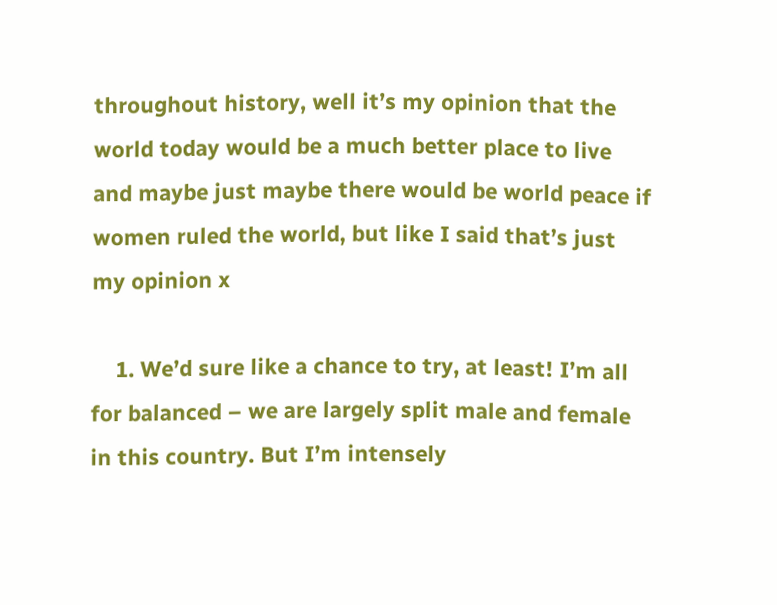throughout history, well it’s my opinion that the world today would be a much better place to live and maybe just maybe there would be world peace if women ruled the world, but like I said that’s just my opinion x

    1. We’d sure like a chance to try, at least! I’m all for balanced – we are largely split male and female in this country. But I’m intensely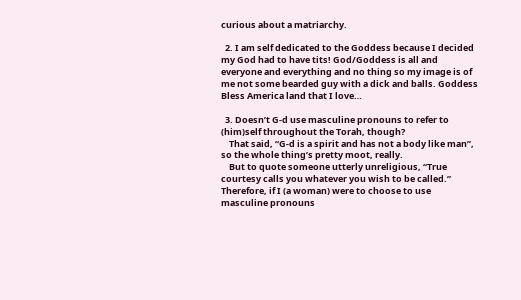curious about a matriarchy.

  2. I am self dedicated to the Goddess because I decided my God had to have tits! God/Goddess is all and everyone and everything and no thing so my image is of me not some bearded guy with a dick and balls. Goddess Bless America land that I love…

  3. Doesn’t G-d use masculine pronouns to refer to (him)self throughout the Torah, though?
    That said, “G-d is a spirit and has not a body like man”, so the whole thing’s pretty moot, really.
    But to quote someone utterly unreligious, “True courtesy calls you whatever you wish to be called.” Therefore, if I (a woman) were to choose to use masculine pronouns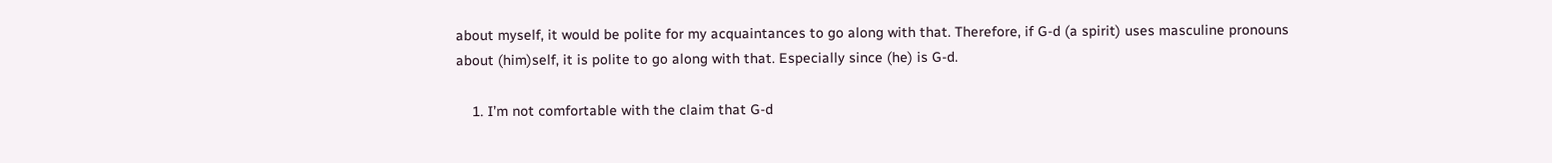about myself, it would be polite for my acquaintances to go along with that. Therefore, if G-d (a spirit) uses masculine pronouns about (him)self, it is polite to go along with that. Especially since (he) is G-d.

    1. I’m not comfortable with the claim that G-d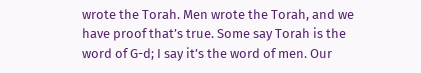wrote the Torah. Men wrote the Torah, and we have proof that’s true. Some say Torah is the word of G-d; I say it’s the word of men. Our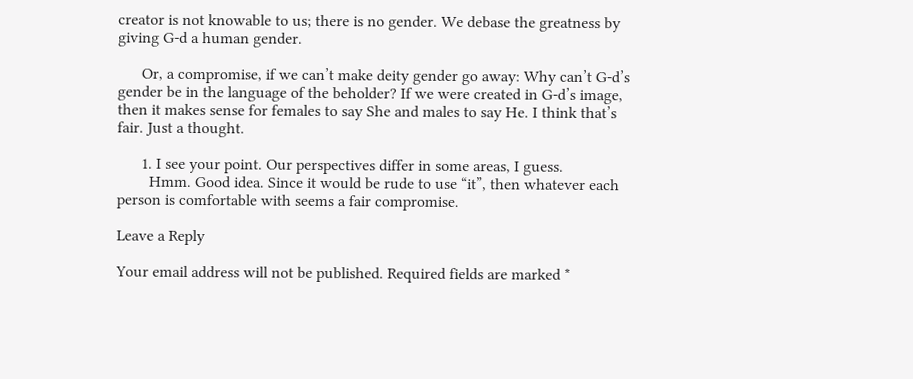creator is not knowable to us; there is no gender. We debase the greatness by giving G-d a human gender.

      Or, a compromise, if we can’t make deity gender go away: Why can’t G-d’s gender be in the language of the beholder? If we were created in G-d’s image, then it makes sense for females to say She and males to say He. I think that’s fair. Just a thought.

      1. I see your point. Our perspectives differ in some areas, I guess.
        Hmm. Good idea. Since it would be rude to use “it”, then whatever each person is comfortable with seems a fair compromise.

Leave a Reply

Your email address will not be published. Required fields are marked *